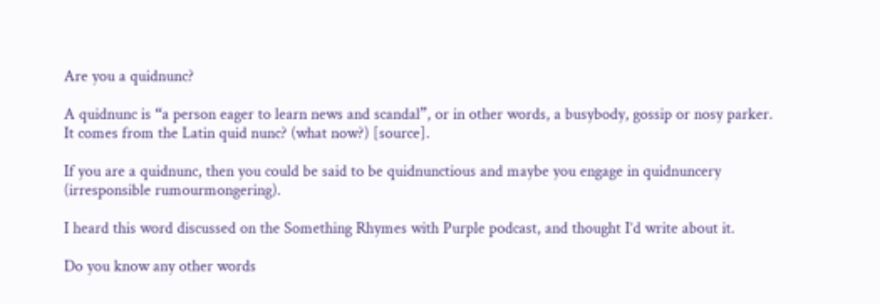Are you a quidnunc?

A quidnunc is “a person eager to learn news and scandal”, or in other words, a busybody, gossip or nosy parker. It comes from the Latin quid nunc? (what now?) [source].

If you are a quidnunc, then you could be said to be quidnunctious and maybe you engage in quidnuncery (irresponsible rumourmongering).

I heard this word discussed on the Something Rhymes with Purple podcast, and thought I’d write about it.

Do you know any other words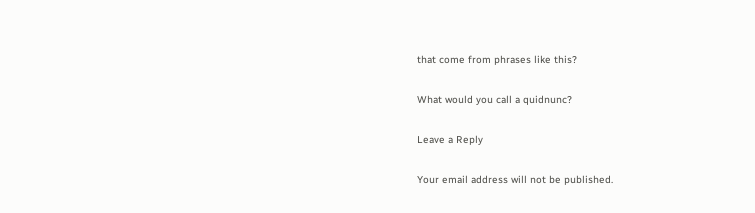that come from phrases like this?

What would you call a quidnunc?

Leave a Reply

Your email address will not be published.